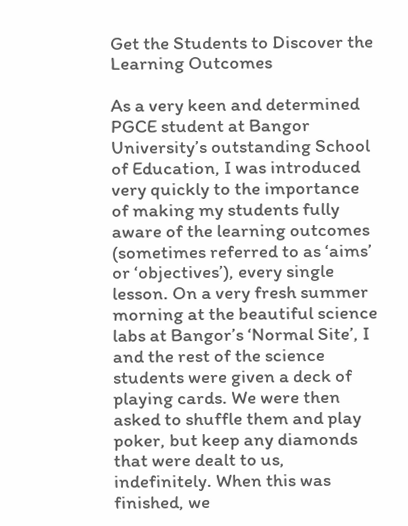Get the Students to Discover the Learning Outcomes

As a very keen and determined PGCE student at Bangor University’s outstanding School of Education, I was introduced very quickly to the importance of making my students fully aware of the learning outcomes (sometimes referred to as ‘aims’ or ‘objectives’), every single lesson. On a very fresh summer morning at the beautiful science labs at Bangor’s ‘Normal Site’, I and the rest of the science students were given a deck of playing cards. We were then asked to shuffle them and play poker, but keep any diamonds that were dealt to us, indefinitely. When this was finished, we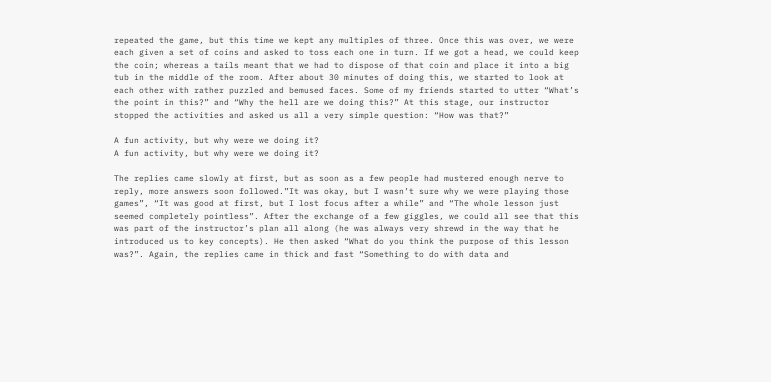repeated the game, but this time we kept any multiples of three. Once this was over, we were each given a set of coins and asked to toss each one in turn. If we got a head, we could keep the coin; whereas a tails meant that we had to dispose of that coin and place it into a big tub in the middle of the room. After about 30 minutes of doing this, we started to look at each other with rather puzzled and bemused faces. Some of my friends started to utter “What’s the point in this?” and “Why the hell are we doing this?” At this stage, our instructor stopped the activities and asked us all a very simple question: “How was that?”

A fun activity, but why were we doing it?
A fun activity, but why were we doing it?

The replies came slowly at first, but as soon as a few people had mustered enough nerve to reply, more answers soon followed.”It was okay, but I wasn’t sure why we were playing those games”, “It was good at first, but I lost focus after a while” and “The whole lesson just seemed completely pointless”. After the exchange of a few giggles, we could all see that this was part of the instructor’s plan all along (he was always very shrewd in the way that he introduced us to key concepts). He then asked “What do you think the purpose of this lesson was?”. Again, the replies came in thick and fast “Something to do with data and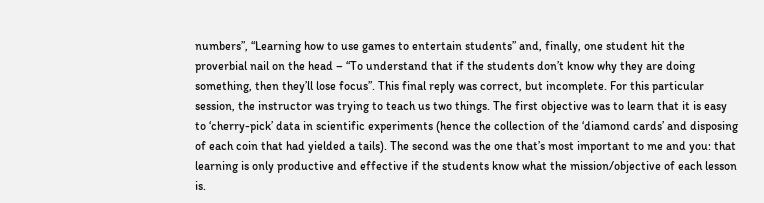numbers”, “Learning how to use games to entertain students” and, finally, one student hit the proverbial nail on the head – “To understand that if the students don’t know why they are doing something, then they’ll lose focus”. This final reply was correct, but incomplete. For this particular session, the instructor was trying to teach us two things. The first objective was to learn that it is easy to ‘cherry-pick’ data in scientific experiments (hence the collection of the ‘diamond cards’ and disposing of each coin that had yielded a tails). The second was the one that’s most important to me and you: that learning is only productive and effective if the students know what the mission/objective of each lesson is.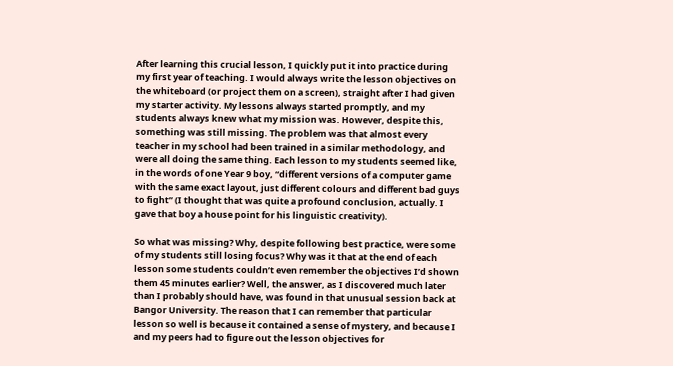After learning this crucial lesson, I quickly put it into practice during my first year of teaching. I would always write the lesson objectives on the whiteboard (or project them on a screen), straight after I had given my starter activity. My lessons always started promptly, and my students always knew what my mission was. However, despite this, something was still missing. The problem was that almost every teacher in my school had been trained in a similar methodology, and were all doing the same thing. Each lesson to my students seemed like, in the words of one Year 9 boy, “different versions of a computer game with the same exact layout, just different colours and different bad guys to fight” (I thought that was quite a profound conclusion, actually. I gave that boy a house point for his linguistic creativity).

So what was missing? Why, despite following best practice, were some of my students still losing focus? Why was it that at the end of each lesson some students couldn’t even remember the objectives I’d shown them 45 minutes earlier? Well, the answer, as I discovered much later than I probably should have, was found in that unusual session back at Bangor University. The reason that I can remember that particular lesson so well is because it contained a sense of mystery, and because I and my peers had to figure out the lesson objectives for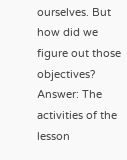ourselves. But how did we figure out those objectives? Answer: The activities of the lesson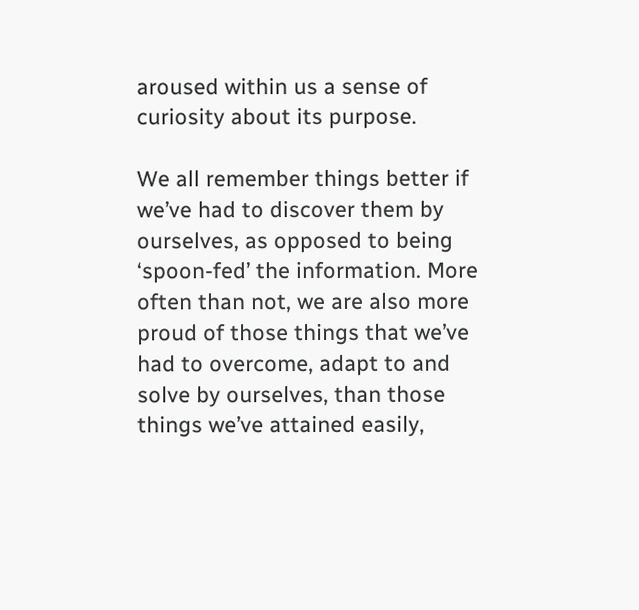aroused within us a sense of curiosity about its purpose.

We all remember things better if we’ve had to discover them by ourselves, as opposed to being ‘spoon-fed’ the information. More often than not, we are also more proud of those things that we’ve had to overcome, adapt to and solve by ourselves, than those things we’ve attained easily,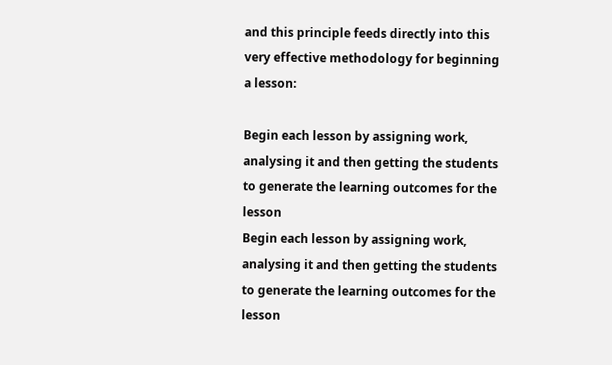and this principle feeds directly into this very effective methodology for beginning a lesson:

Begin each lesson by assigning work, analysing it and then getting the students to generate the learning outcomes for the lesson
Begin each lesson by assigning work, analysing it and then getting the students to generate the learning outcomes for the lesson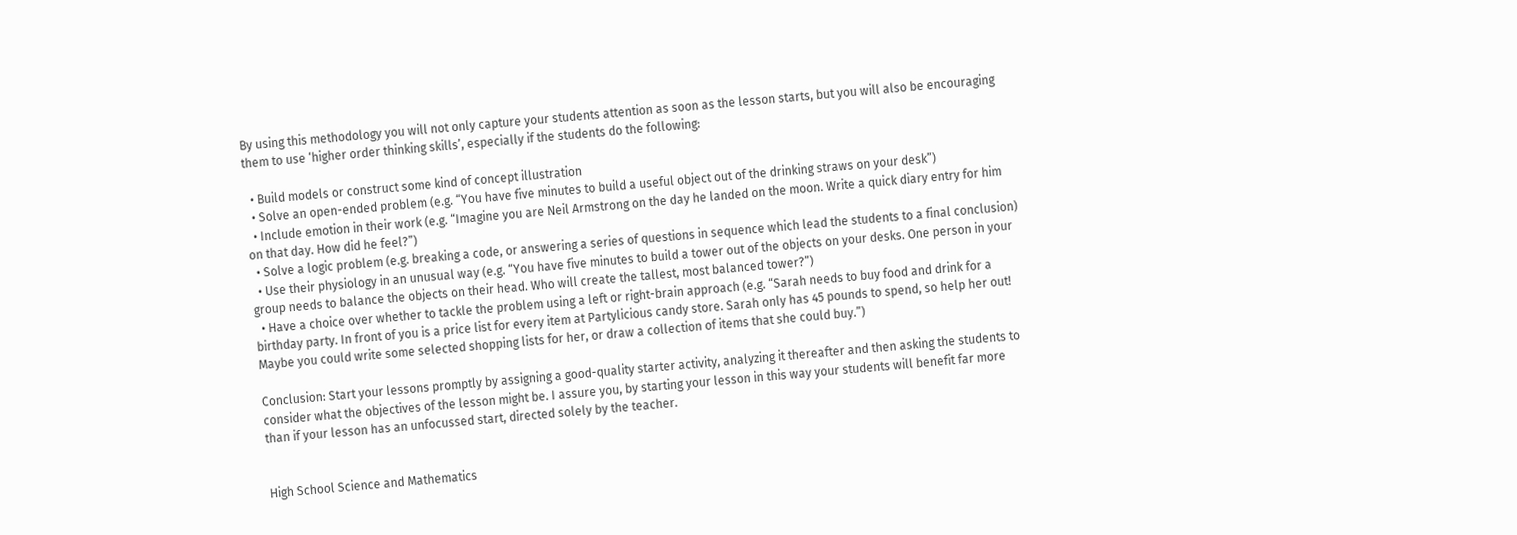By using this methodology you will not only capture your students attention as soon as the lesson starts, but you will also be encouraging them to use ‘higher order thinking skills’, especially if the students do the following:

  • Build models or construct some kind of concept illustration
  • Solve an open-ended problem (e.g. “You have five minutes to build a useful object out of the drinking straws on your desk”)
  • Include emotion in their work (e.g. “Imagine you are Neil Armstrong on the day he landed on the moon. Write a quick diary entry for him on that day. How did he feel?”)
  • Solve a logic problem (e.g. breaking a code, or answering a series of questions in sequence which lead the students to a final conclusion)
  • Use their physiology in an unusual way (e.g. “You have five minutes to build a tower out of the objects on your desks. One person in your group needs to balance the objects on their head. Who will create the tallest, most balanced tower?”)
  • Have a choice over whether to tackle the problem using a left or right-brain approach (e.g. “Sarah needs to buy food and drink for a birthday party. In front of you is a price list for every item at Partylicious candy store. Sarah only has 45 pounds to spend, so help her out! Maybe you could write some selected shopping lists for her, or draw a collection of items that she could buy.”)

Conclusion: Start your lessons promptly by assigning a good-quality starter activity, analyzing it thereafter and then asking the students to consider what the objectives of the lesson might be. I assure you, by starting your lesson in this way your students will benefit far more than if your lesson has an unfocussed start, directed solely by the teacher.


High School Science and Mathematics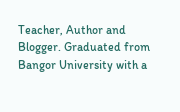Teacher, Author and Blogger. Graduated from Bangor University with a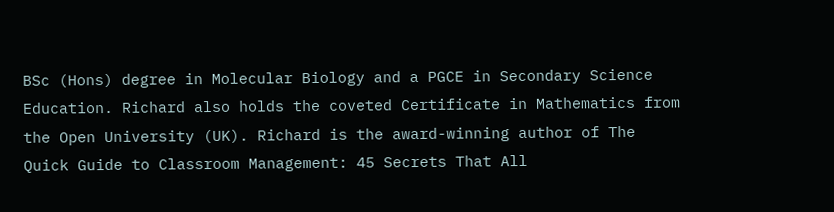BSc (Hons) degree in Molecular Biology and a PGCE in Secondary Science Education. Richard also holds the coveted Certificate in Mathematics from the Open University (UK). Richard is the award-winning author of The Quick Guide to Classroom Management: 45 Secrets That All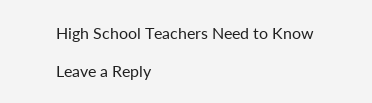High School Teachers Need to Know

Leave a Reply